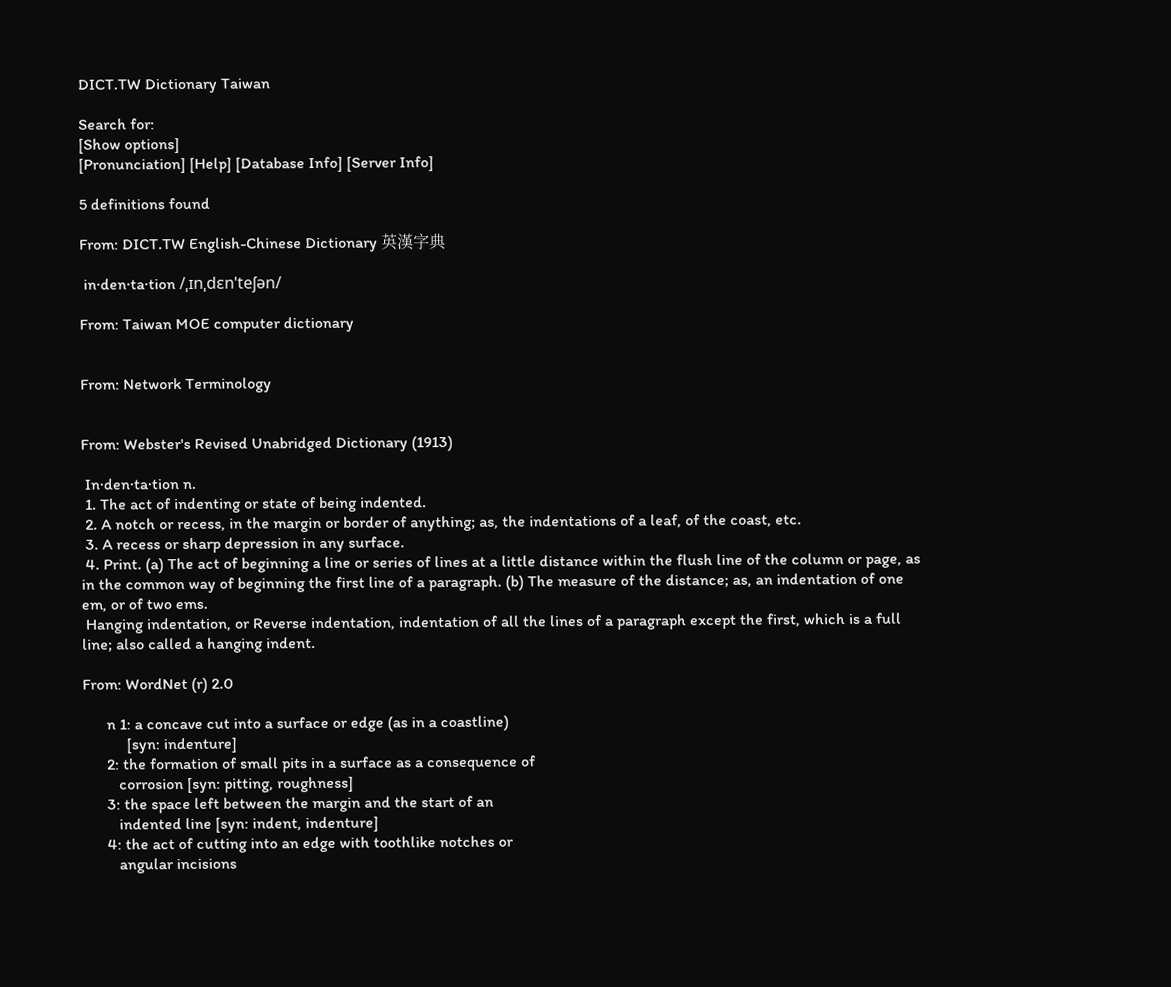DICT.TW Dictionary Taiwan

Search for:
[Show options]
[Pronunciation] [Help] [Database Info] [Server Info]

5 definitions found

From: DICT.TW English-Chinese Dictionary 英漢字典

 in·den·ta·tion /ˌɪnˌdɛnˈteʃən/

From: Taiwan MOE computer dictionary


From: Network Terminology


From: Webster's Revised Unabridged Dictionary (1913)

 In·den·ta·tion n.
 1. The act of indenting or state of being indented.
 2. A notch or recess, in the margin or border of anything; as, the indentations of a leaf, of the coast, etc.
 3. A recess or sharp depression in any surface.
 4. Print. (a) The act of beginning a line or series of lines at a little distance within the flush line of the column or page, as in the common way of beginning the first line of a paragraph. (b) The measure of the distance; as, an indentation of one em, or of two ems.
 Hanging indentation, or Reverse indentation, indentation of all the lines of a paragraph except the first, which is a full line; also called a hanging indent.

From: WordNet (r) 2.0

      n 1: a concave cut into a surface or edge (as in a coastline)
           [syn: indenture]
      2: the formation of small pits in a surface as a consequence of
         corrosion [syn: pitting, roughness]
      3: the space left between the margin and the start of an
         indented line [syn: indent, indenture]
      4: the act of cutting into an edge with toothlike notches or
         angular incisions